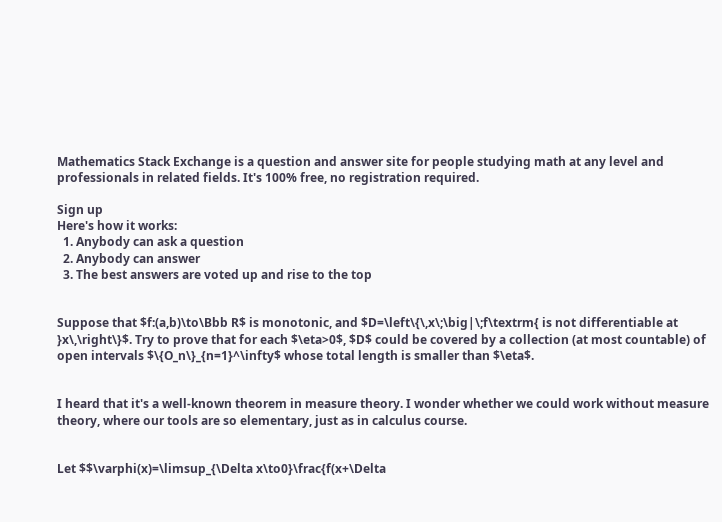Mathematics Stack Exchange is a question and answer site for people studying math at any level and professionals in related fields. It's 100% free, no registration required.

Sign up
Here's how it works:
  1. Anybody can ask a question
  2. Anybody can answer
  3. The best answers are voted up and rise to the top


Suppose that $f:(a,b)\to\Bbb R$ is monotonic, and $D=\left\{\,x\;\big|\;f\textrm{ is not differentiable at }x\,\right\}$. Try to prove that for each $\eta>0$, $D$ could be covered by a collection (at most countable) of open intervals $\{O_n\}_{n=1}^\infty$ whose total length is smaller than $\eta$.


I heard that it's a well-known theorem in measure theory. I wonder whether we could work without measure theory, where our tools are so elementary, just as in calculus course.


Let $$\varphi(x)=\limsup_{\Delta x\to0}\frac{f(x+\Delta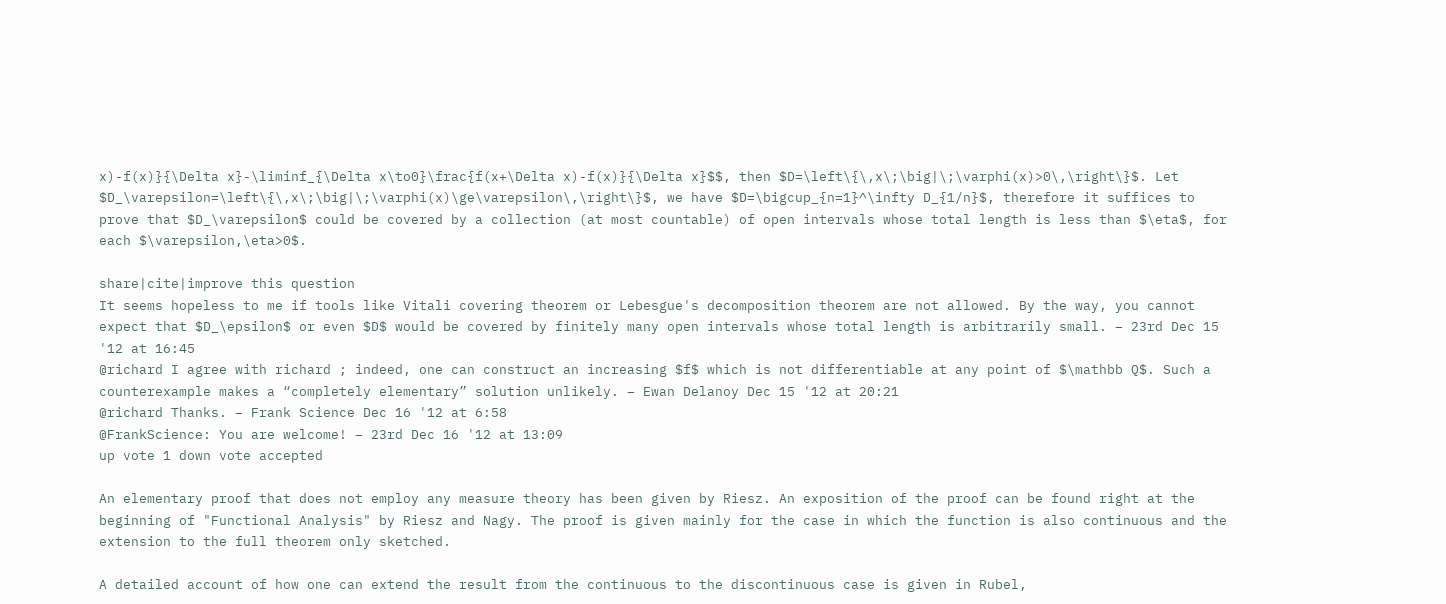x)-f(x)}{\Delta x}-\liminf_{\Delta x\to0}\frac{f(x+\Delta x)-f(x)}{\Delta x}$$, then $D=\left\{\,x\;\big|\;\varphi(x)>0\,\right\}$. Let $D_\varepsilon=\left\{\,x\;\big|\;\varphi(x)\ge\varepsilon\,\right\}$, we have $D=\bigcup_{n=1}^\infty D_{1/n}$, therefore it suffices to prove that $D_\varepsilon$ could be covered by a collection (at most countable) of open intervals whose total length is less than $\eta$, for each $\varepsilon,\eta>0$.

share|cite|improve this question
It seems hopeless to me if tools like Vitali covering theorem or Lebesgue's decomposition theorem are not allowed. By the way, you cannot expect that $D_\epsilon$ or even $D$ would be covered by finitely many open intervals whose total length is arbitrarily small. – 23rd Dec 15 '12 at 16:45
@richard I agree with richard ; indeed, one can construct an increasing $f$ which is not differentiable at any point of $\mathbb Q$. Such a counterexample makes a “completely elementary” solution unlikely. – Ewan Delanoy Dec 15 '12 at 20:21
@richard Thanks. – Frank Science Dec 16 '12 at 6:58
@FrankScience: You are welcome! – 23rd Dec 16 '12 at 13:09
up vote 1 down vote accepted

An elementary proof that does not employ any measure theory has been given by Riesz. An exposition of the proof can be found right at the beginning of "Functional Analysis" by Riesz and Nagy. The proof is given mainly for the case in which the function is also continuous and the extension to the full theorem only sketched.

A detailed account of how one can extend the result from the continuous to the discontinuous case is given in Rubel,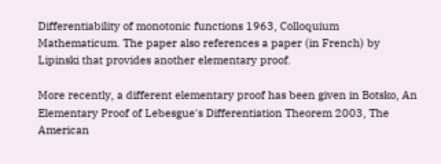Differentiability of monotonic functions 1963, Colloquium Mathematicum. The paper also references a paper (in French) by Lipinski that provides another elementary proof.

More recently, a different elementary proof has been given in Botsko, An Elementary Proof of Lebesgue's Differentiation Theorem 2003, The American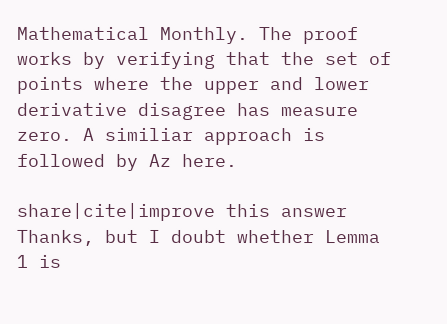Mathematical Monthly. The proof works by verifying that the set of points where the upper and lower derivative disagree has measure zero. A similiar approach is followed by Az here.

share|cite|improve this answer
Thanks, but I doubt whether Lemma 1 is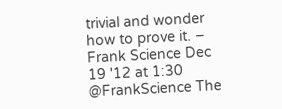trivial and wonder how to prove it. – Frank Science Dec 19 '12 at 1:30
@FrankScience The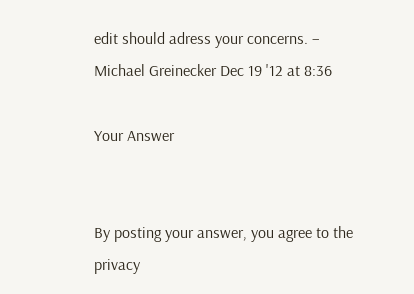edit should adress your concerns. – Michael Greinecker Dec 19 '12 at 8:36

Your Answer


By posting your answer, you agree to the privacy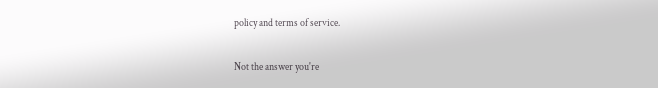policy and terms of service.

Not the answer you're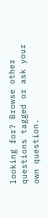looking for? Browse other questions tagged or ask your own question.